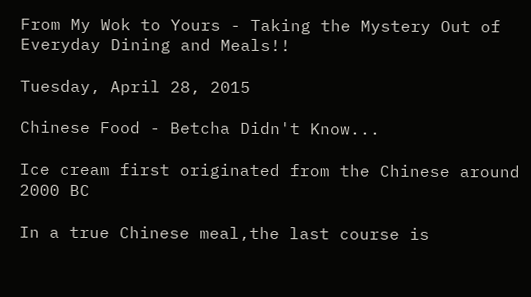From My Wok to Yours - Taking the Mystery Out of Everyday Dining and Meals!!

Tuesday, April 28, 2015

Chinese Food - Betcha Didn't Know...

Ice cream first originated from the Chinese around 2000 BC

In a true Chinese meal,the last course is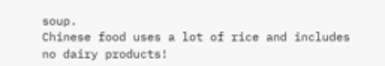soup.
Chinese food uses a lot of rice and includes no dairy products!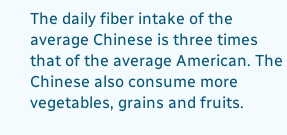The daily fiber intake of the average Chinese is three times that of the average American. The Chinese also consume more vegetables, grains and fruits.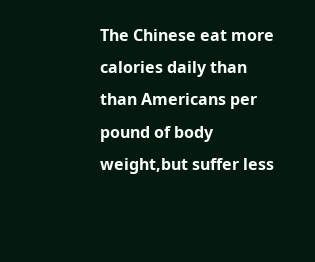The Chinese eat more calories daily than than Americans per pound of body weight,but suffer less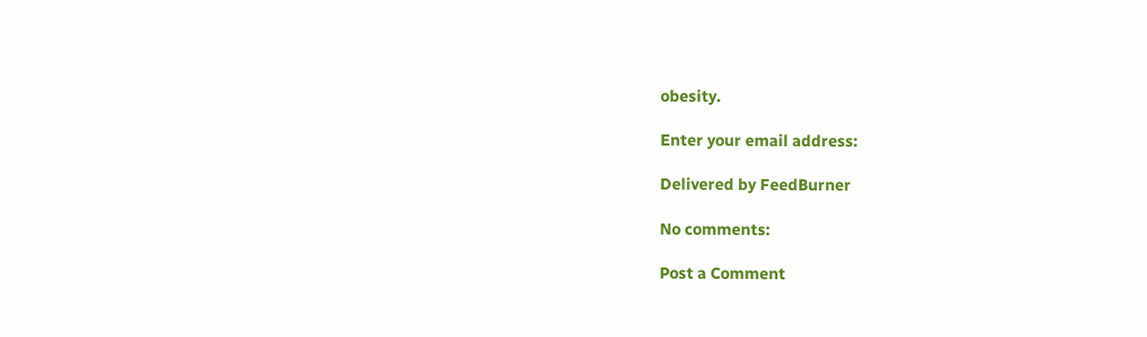obesity.

Enter your email address:

Delivered by FeedBurner

No comments:

Post a Comment